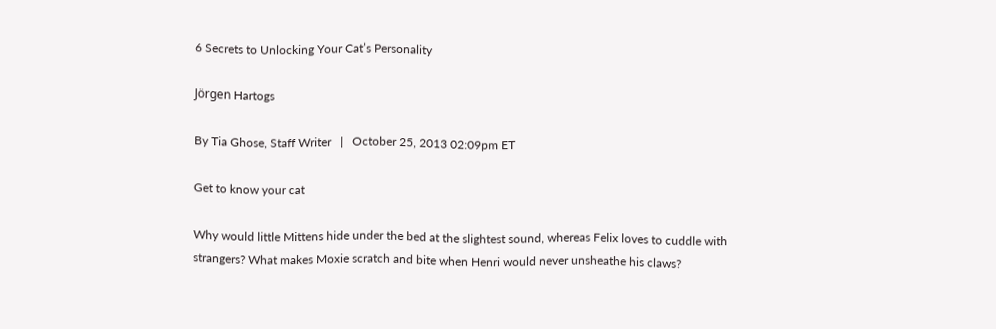6 Secrets to Unlocking Your Cat’s Personality

Jörgen Hartogs

By Tia Ghose, Staff Writer   |   October 25, 2013 02:09pm ET

Get to know your cat

Why would little Mittens hide under the bed at the slightest sound, whereas Felix loves to cuddle with strangers? What makes Moxie scratch and bite when Henri would never unsheathe his claws?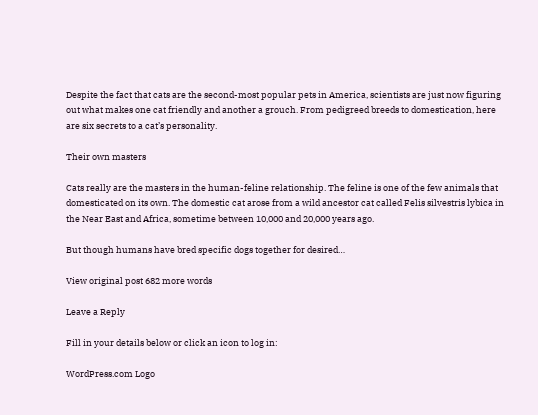Despite the fact that cats are the second-most popular pets in America, scientists are just now figuring out what makes one cat friendly and another a grouch. From pedigreed breeds to domestication, here are six secrets to a cat’s personality.

Their own masters

Cats really are the masters in the human-feline relationship. The feline is one of the few animals that domesticated on its own. The domestic cat arose from a wild ancestor cat called Felis silvestris lybica in the Near East and Africa, sometime between 10,000 and 20,000 years ago.

But though humans have bred specific dogs together for desired…

View original post 682 more words

Leave a Reply

Fill in your details below or click an icon to log in:

WordPress.com Logo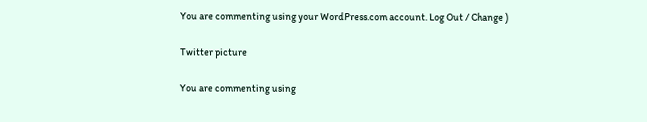You are commenting using your WordPress.com account. Log Out / Change )

Twitter picture

You are commenting using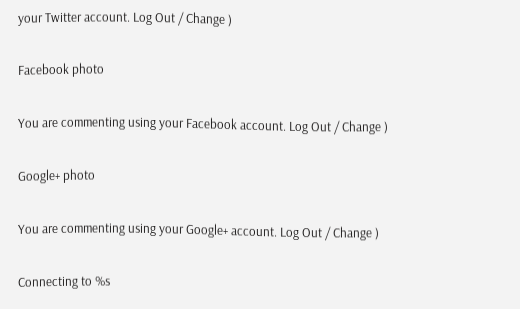your Twitter account. Log Out / Change )

Facebook photo

You are commenting using your Facebook account. Log Out / Change )

Google+ photo

You are commenting using your Google+ account. Log Out / Change )

Connecting to %s